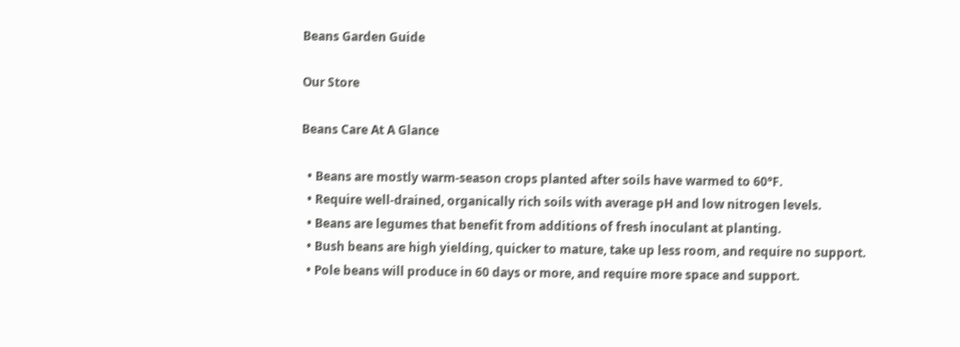Beans Garden Guide

Our Store

Beans Care At A Glance

  • Beans are mostly warm-season crops planted after soils have warmed to 60°F.
  • Require well-drained, organically rich soils with average pH and low nitrogen levels.
  • Beans are legumes that benefit from additions of fresh inoculant at planting.
  • Bush beans are high yielding, quicker to mature, take up less room, and require no support.
  • Pole beans will produce in 60 days or more, and require more space and support.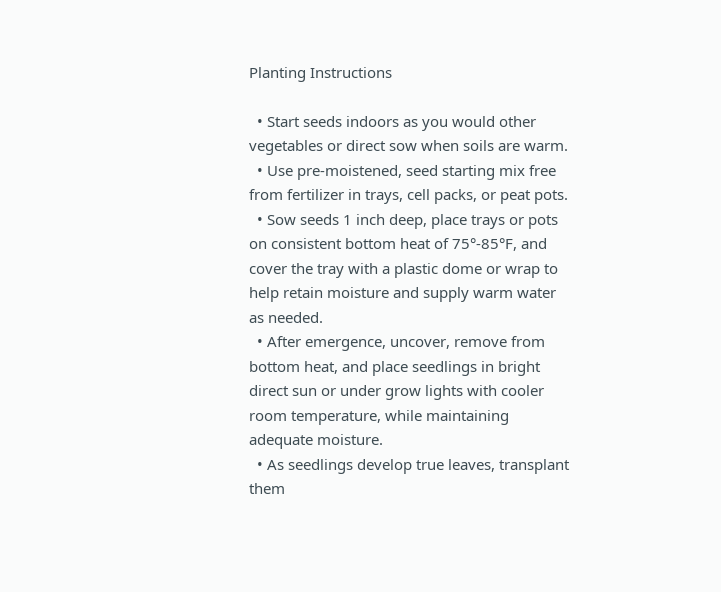Planting Instructions

  • Start seeds indoors as you would other vegetables or direct sow when soils are warm.
  • Use pre-moistened, seed starting mix free from fertilizer in trays, cell packs, or peat pots.
  • Sow seeds 1 inch deep, place trays or pots on consistent bottom heat of 75°-85°F, and cover the tray with a plastic dome or wrap to help retain moisture and supply warm water as needed.
  • After emergence, uncover, remove from bottom heat, and place seedlings in bright direct sun or under grow lights with cooler room temperature, while maintaining adequate moisture.
  • As seedlings develop true leaves, transplant them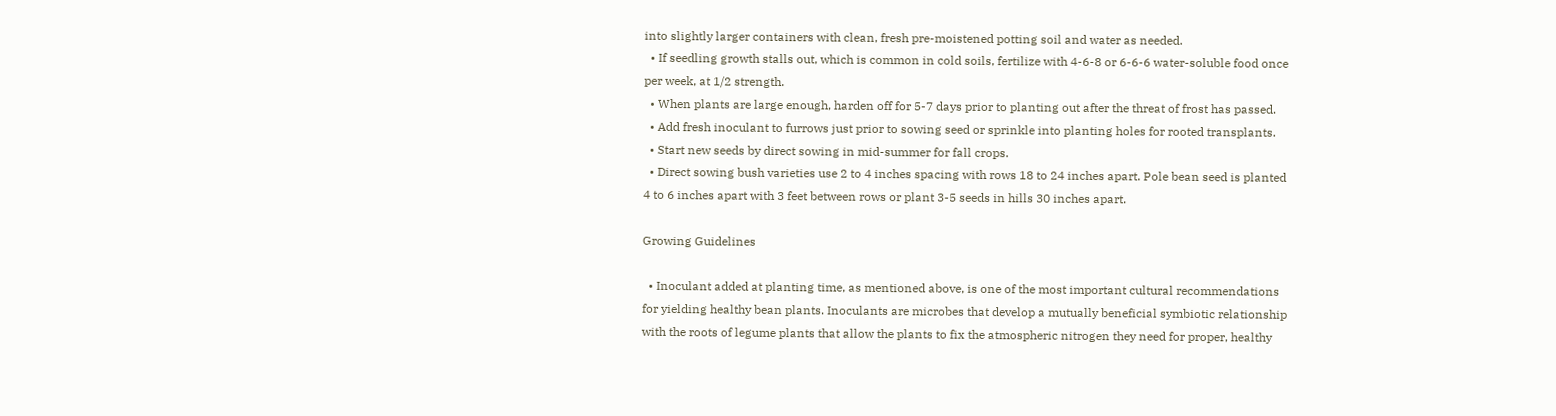into slightly larger containers with clean, fresh pre-moistened potting soil and water as needed.
  • If seedling growth stalls out, which is common in cold soils, fertilize with 4-6-8 or 6-6-6 water-soluble food once per week, at 1/2 strength.
  • When plants are large enough, harden off for 5-7 days prior to planting out after the threat of frost has passed.
  • Add fresh inoculant to furrows just prior to sowing seed or sprinkle into planting holes for rooted transplants.
  • Start new seeds by direct sowing in mid-summer for fall crops.
  • Direct sowing bush varieties use 2 to 4 inches spacing with rows 18 to 24 inches apart. Pole bean seed is planted 4 to 6 inches apart with 3 feet between rows or plant 3-5 seeds in hills 30 inches apart.

Growing Guidelines

  • Inoculant added at planting time, as mentioned above, is one of the most important cultural recommendations for yielding healthy bean plants. Inoculants are microbes that develop a mutually beneficial symbiotic relationship with the roots of legume plants that allow the plants to fix the atmospheric nitrogen they need for proper, healthy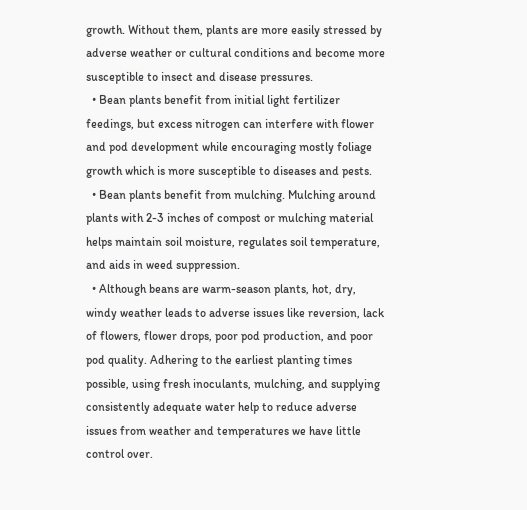growth. Without them, plants are more easily stressed by adverse weather or cultural conditions and become more susceptible to insect and disease pressures.
  • Bean plants benefit from initial light fertilizer feedings, but excess nitrogen can interfere with flower and pod development while encouraging mostly foliage growth which is more susceptible to diseases and pests.
  • Bean plants benefit from mulching. Mulching around plants with 2-3 inches of compost or mulching material helps maintain soil moisture, regulates soil temperature, and aids in weed suppression.
  • Although beans are warm-season plants, hot, dry, windy weather leads to adverse issues like reversion, lack of flowers, flower drops, poor pod production, and poor pod quality. Adhering to the earliest planting times possible, using fresh inoculants, mulching, and supplying consistently adequate water help to reduce adverse issues from weather and temperatures we have little control over.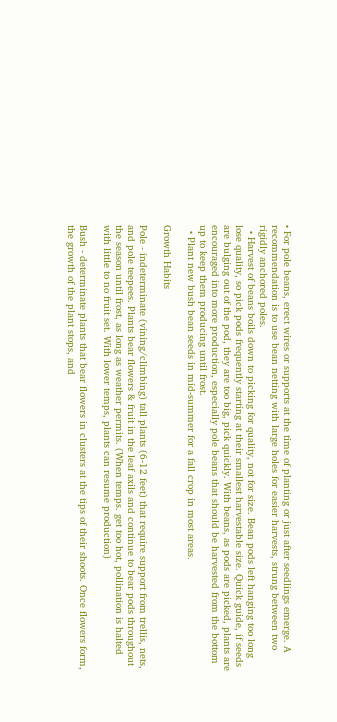• For pole beans, erect wires or supports at the time of planting or just after seedlings emerge. A recommendation is to use bean netting with large holes for easier harvests, strung between two rigidly anchored poles.
  • Harvest of beans boils down to picking for quality, not for size. Bean pods left hanging too long lose quality, so pick pods frequently starting at their smallest harvestable size. Quick guide, if seeds are bulging out of the pod, they are too big, pick quickly. With beans, as pods are picked, plants are encouraged into more production, especially pole beans that should be harvested from the bottom up to keep them producing until frost.
  • Plant new bush bean seeds in mid-summer for a fall crop in most areas.

Growth Habits

Pole - indeterminate (vining/climbing) tall plants (6-12 feet) that require support from trellis, nets, and pole teepees. Plants bear flowers & fruit in the leaf axils and continue to bear pods throughout the season until frost, as long as weather permits. (When temps. get too hot, pollination is halted with little to no fruit set. With lower temps, plants can resume production)

Bush - determinate plants that bear flowers in clusters at the tips of their shoots. Once flowers form, the growth of the plant stops, and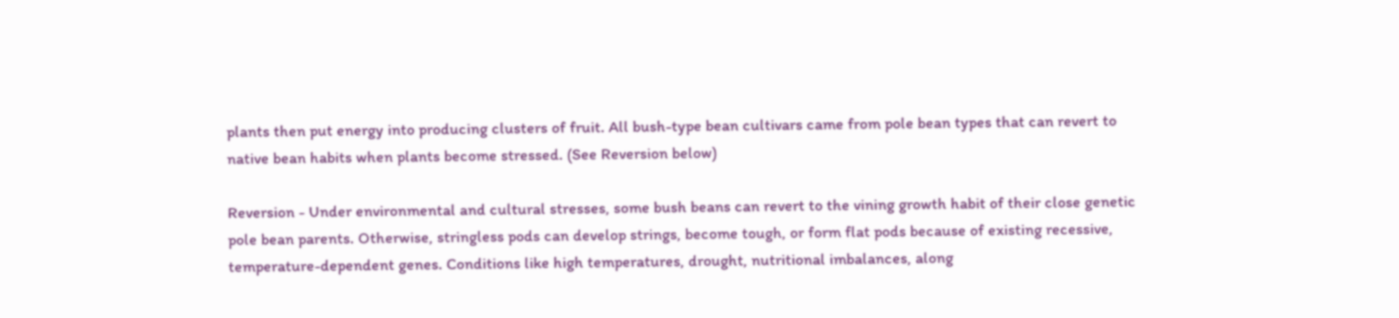plants then put energy into producing clusters of fruit. All bush-type bean cultivars came from pole bean types that can revert to native bean habits when plants become stressed. (See Reversion below)

Reversion - Under environmental and cultural stresses, some bush beans can revert to the vining growth habit of their close genetic pole bean parents. Otherwise, stringless pods can develop strings, become tough, or form flat pods because of existing recessive, temperature-dependent genes. Conditions like high temperatures, drought, nutritional imbalances, along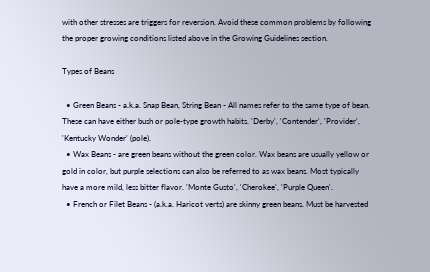with other stresses are triggers for reversion. Avoid these common problems by following the proper growing conditions listed above in the Growing Guidelines section.

Types of Beans

  • Green Beans - a.k.a. Snap Bean, String Bean - All names refer to the same type of bean. These can have either bush or pole-type growth habits. 'Derby', 'Contender', 'Provider', 'Kentucky Wonder' (pole).
  • Wax Beans - are green beans without the green color. Wax beans are usually yellow or gold in color, but purple selections can also be referred to as wax beans. Most typically have a more mild, less bitter flavor. 'Monte Gusto', 'Cherokee', 'Purple Queen'.
  • French or Filet Beans - (a.k.a. Haricot verts) are skinny green beans. Must be harvested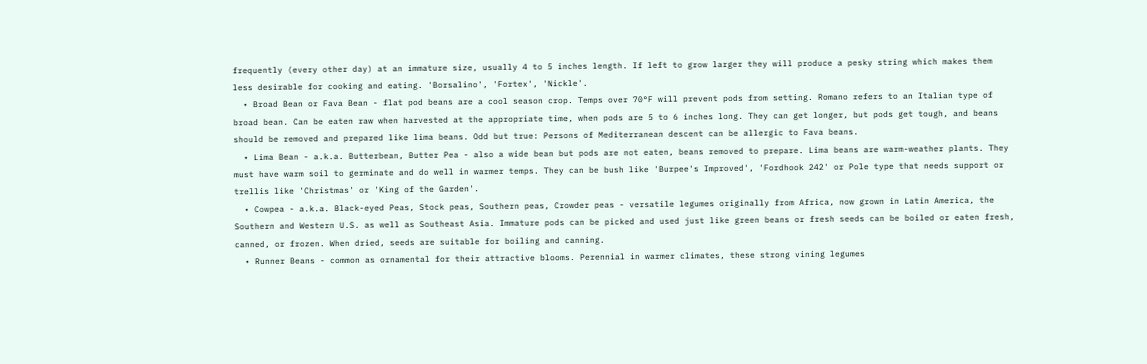frequently (every other day) at an immature size, usually 4 to 5 inches length. If left to grow larger they will produce a pesky string which makes them less desirable for cooking and eating. 'Borsalino', 'Fortex', 'Nickle'.
  • Broad Bean or Fava Bean - flat pod beans are a cool season crop. Temps over 70°F will prevent pods from setting. Romano refers to an Italian type of broad bean. Can be eaten raw when harvested at the appropriate time, when pods are 5 to 6 inches long. They can get longer, but pods get tough, and beans should be removed and prepared like lima beans. Odd but true: Persons of Mediterranean descent can be allergic to Fava beans.
  • Lima Bean - a.k.a. Butterbean, Butter Pea - also a wide bean but pods are not eaten, beans removed to prepare. Lima beans are warm-weather plants. They must have warm soil to germinate and do well in warmer temps. They can be bush like 'Burpee's Improved', 'Fordhook 242' or Pole type that needs support or trellis like 'Christmas' or 'King of the Garden'.
  • Cowpea - a.k.a. Black-eyed Peas, Stock peas, Southern peas, Crowder peas - versatile legumes originally from Africa, now grown in Latin America, the Southern and Western U.S. as well as Southeast Asia. Immature pods can be picked and used just like green beans or fresh seeds can be boiled or eaten fresh, canned, or frozen. When dried, seeds are suitable for boiling and canning.
  • Runner Beans - common as ornamental for their attractive blooms. Perennial in warmer climates, these strong vining legumes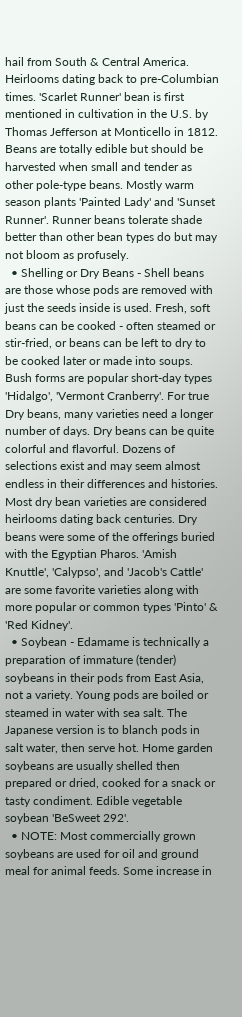hail from South & Central America. Heirlooms dating back to pre-Columbian times. 'Scarlet Runner' bean is first mentioned in cultivation in the U.S. by Thomas Jefferson at Monticello in 1812. Beans are totally edible but should be harvested when small and tender as other pole-type beans. Mostly warm season plants 'Painted Lady' and 'Sunset Runner'. Runner beans tolerate shade better than other bean types do but may not bloom as profusely.
  • Shelling or Dry Beans - Shell beans are those whose pods are removed with just the seeds inside is used. Fresh, soft beans can be cooked - often steamed or stir-fried, or beans can be left to dry to be cooked later or made into soups. Bush forms are popular short-day types 'Hidalgo', 'Vermont Cranberry'. For true Dry beans, many varieties need a longer number of days. Dry beans can be quite colorful and flavorful. Dozens of selections exist and may seem almost endless in their differences and histories. Most dry bean varieties are considered heirlooms dating back centuries. Dry beans were some of the offerings buried with the Egyptian Pharos. 'Amish Knuttle', 'Calypso', and 'Jacob's Cattle' are some favorite varieties along with more popular or common types 'Pinto' & 'Red Kidney'.
  • Soybean - Edamame is technically a preparation of immature (tender) soybeans in their pods from East Asia, not a variety. Young pods are boiled or steamed in water with sea salt. The Japanese version is to blanch pods in salt water, then serve hot. Home garden soybeans are usually shelled then prepared or dried, cooked for a snack or tasty condiment. Edible vegetable soybean 'BeSweet 292'.
  • NOTE: Most commercially grown soybeans are used for oil and ground meal for animal feeds. Some increase in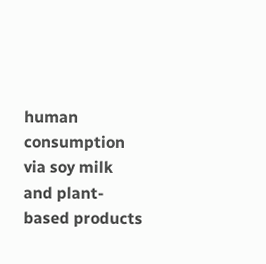human consumption via soy milk and plant-based products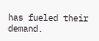has fueled their demand.